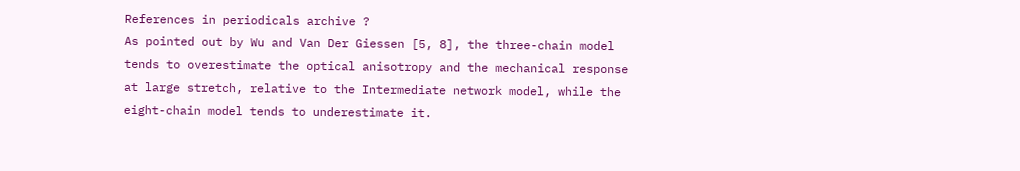References in periodicals archive ?
As pointed out by Wu and Van Der Giessen [5, 8], the three-chain model tends to overestimate the optical anisotropy and the mechanical response at large stretch, relative to the Intermediate network model, while the eight-chain model tends to underestimate it.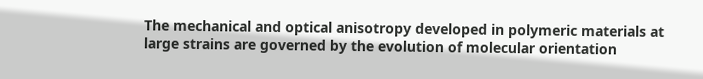The mechanical and optical anisotropy developed in polymeric materials at large strains are governed by the evolution of molecular orientation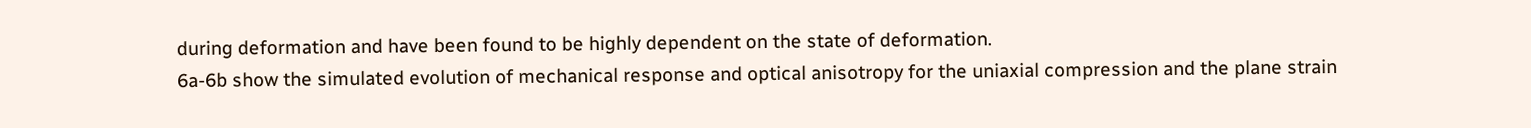during deformation and have been found to be highly dependent on the state of deformation.
6a-6b show the simulated evolution of mechanical response and optical anisotropy for the uniaxial compression and the plane strain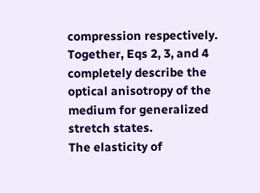compression respectively.
Together, Eqs 2, 3, and 4 completely describe the optical anisotropy of the medium for generalized stretch states.
The elasticity of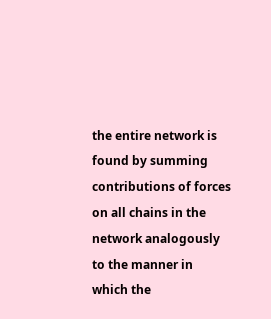the entire network is found by summing contributions of forces on all chains in the network analogously to the manner in which the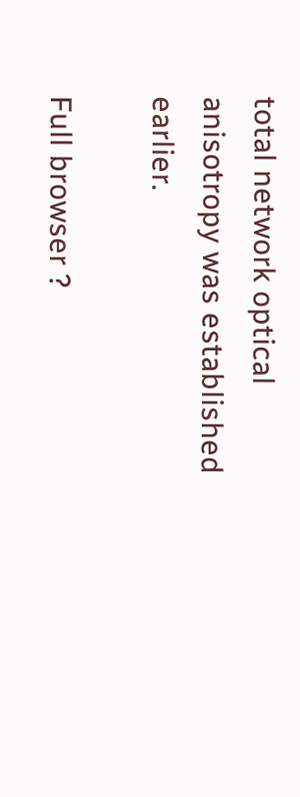total network optical anisotropy was established earlier.

Full browser ?